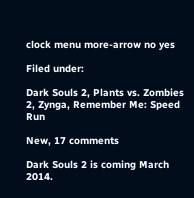clock menu more-arrow no yes

Filed under:

Dark Souls 2, Plants vs. Zombies 2, Zynga, Remember Me: Speed Run

New, 17 comments

Dark Souls 2 is coming March 2014.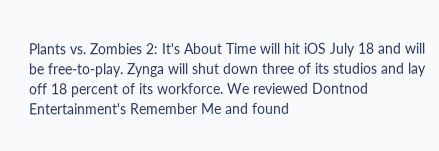Plants vs. Zombies 2: It's About Time will hit iOS July 18 and will be free-to-play. Zynga will shut down three of its studios and lay off 18 percent of its workforce. We reviewed Dontnod Entertainment's Remember Me and found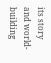its story and world-building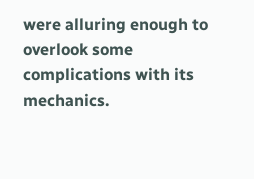were alluring enough to overlook some complications with its mechanics.